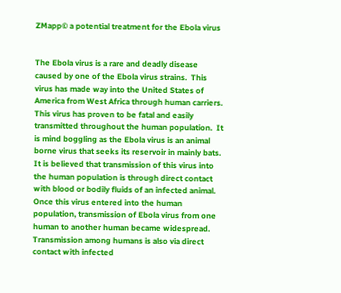ZMapp© a potential treatment for the Ebola virus


The Ebola virus is a rare and deadly disease caused by one of the Ebola virus strains.  This virus has made way into the United States of America from West Africa through human carriers. This virus has proven to be fatal and easily transmitted throughout the human population.  It is mind boggling as the Ebola virus is an animal borne virus that seeks its reservoir in mainly bats.  It is believed that transmission of this virus into the human population is through direct contact with blood or bodily fluids of an infected animal. Once this virus entered into the human population, transmission of Ebola virus from one human to another human became widespread.  Transmission among humans is also via direct contact with infected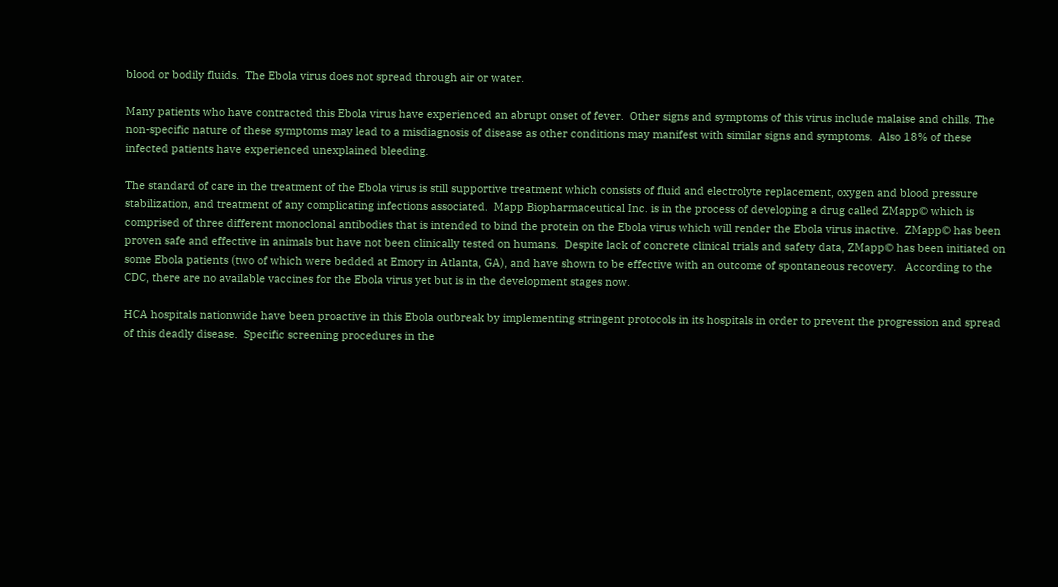blood or bodily fluids.  The Ebola virus does not spread through air or water.

Many patients who have contracted this Ebola virus have experienced an abrupt onset of fever.  Other signs and symptoms of this virus include malaise and chills. The non-specific nature of these symptoms may lead to a misdiagnosis of disease as other conditions may manifest with similar signs and symptoms.  Also 18% of these infected patients have experienced unexplained bleeding.

The standard of care in the treatment of the Ebola virus is still supportive treatment which consists of fluid and electrolyte replacement, oxygen and blood pressure stabilization, and treatment of any complicating infections associated.  Mapp Biopharmaceutical Inc. is in the process of developing a drug called ZMapp© which is comprised of three different monoclonal antibodies that is intended to bind the protein on the Ebola virus which will render the Ebola virus inactive.  ZMapp© has been proven safe and effective in animals but have not been clinically tested on humans.  Despite lack of concrete clinical trials and safety data, ZMapp© has been initiated on some Ebola patients (two of which were bedded at Emory in Atlanta, GA), and have shown to be effective with an outcome of spontaneous recovery.   According to the CDC, there are no available vaccines for the Ebola virus yet but is in the development stages now.

HCA hospitals nationwide have been proactive in this Ebola outbreak by implementing stringent protocols in its hospitals in order to prevent the progression and spread of this deadly disease.  Specific screening procedures in the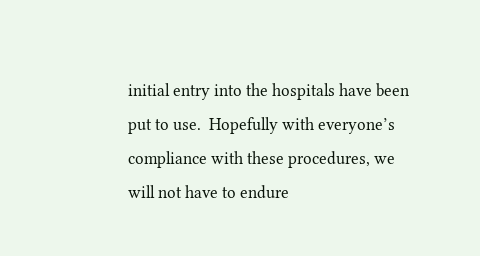initial entry into the hospitals have been put to use.  Hopefully with everyone’s compliance with these procedures, we will not have to endure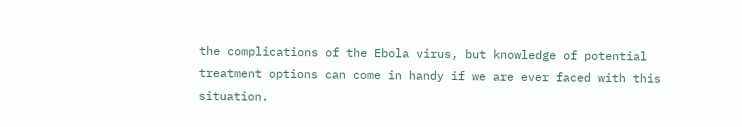the complications of the Ebola virus, but knowledge of potential treatment options can come in handy if we are ever faced with this situation.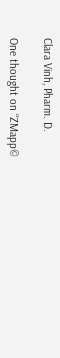Clara Vinh, Pharm. D.

One thought on “ZMapp©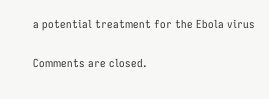a potential treatment for the Ebola virus

Comments are closed.